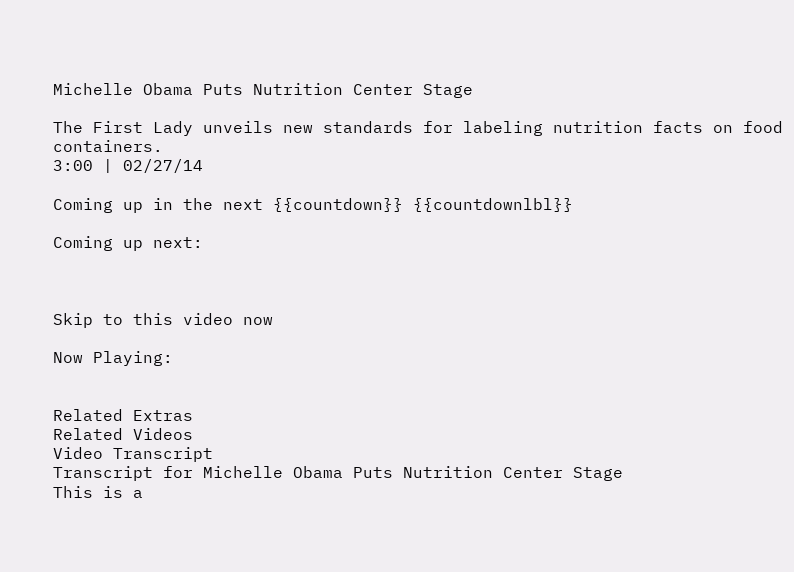Michelle Obama Puts Nutrition Center Stage

The First Lady unveils new standards for labeling nutrition facts on food containers.
3:00 | 02/27/14

Coming up in the next {{countdown}} {{countdownlbl}}

Coming up next:



Skip to this video now

Now Playing:


Related Extras
Related Videos
Video Transcript
Transcript for Michelle Obama Puts Nutrition Center Stage
This is a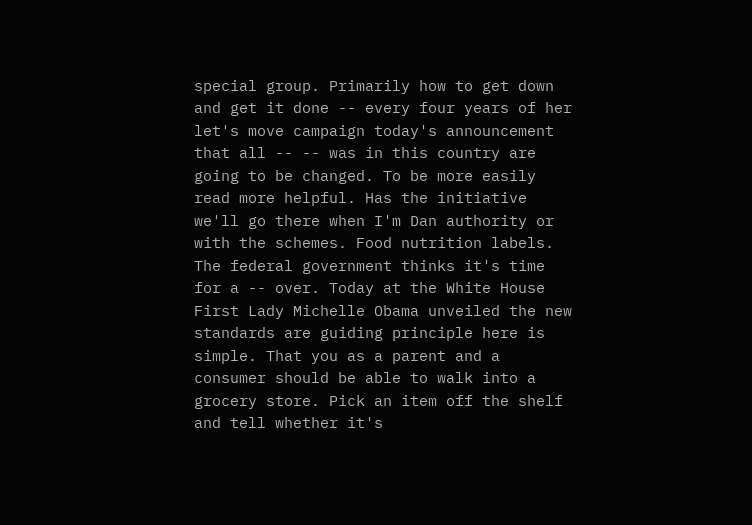special group. Primarily how to get down and get it done -- every four years of her let's move campaign today's announcement that all -- -- was in this country are going to be changed. To be more easily read more helpful. Has the initiative we'll go there when I'm Dan authority or with the schemes. Food nutrition labels. The federal government thinks it's time for a -- over. Today at the White House First Lady Michelle Obama unveiled the new standards are guiding principle here is simple. That you as a parent and a consumer should be able to walk into a grocery store. Pick an item off the shelf and tell whether it's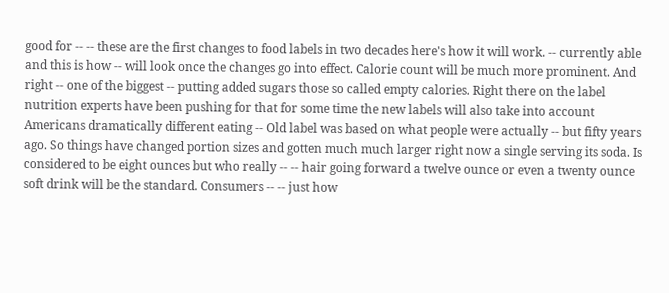good for -- -- these are the first changes to food labels in two decades here's how it will work. -- currently able and this is how -- will look once the changes go into effect. Calorie count will be much more prominent. And right -- one of the biggest -- putting added sugars those so called empty calories. Right there on the label nutrition experts have been pushing for that for some time the new labels will also take into account Americans dramatically different eating -- Old label was based on what people were actually -- but fifty years ago. So things have changed portion sizes and gotten much much larger right now a single serving its soda. Is considered to be eight ounces but who really -- -- hair going forward a twelve ounce or even a twenty ounce soft drink will be the standard. Consumers -- -- just how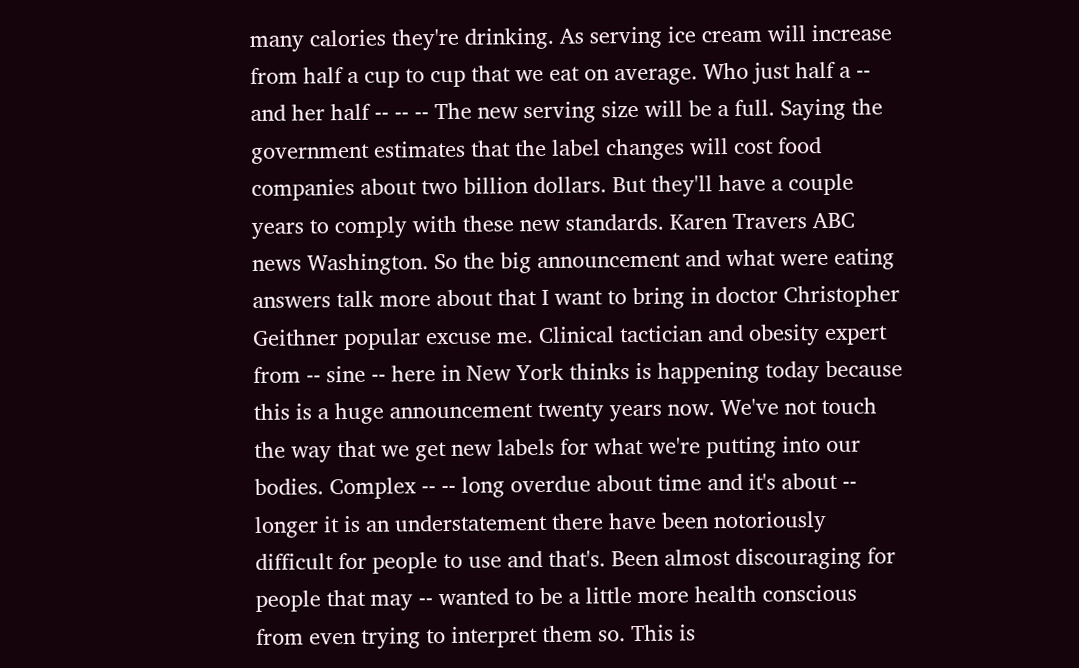many calories they're drinking. As serving ice cream will increase from half a cup to cup that we eat on average. Who just half a -- and her half -- -- -- The new serving size will be a full. Saying the government estimates that the label changes will cost food companies about two billion dollars. But they'll have a couple years to comply with these new standards. Karen Travers ABC news Washington. So the big announcement and what were eating answers talk more about that I want to bring in doctor Christopher Geithner popular excuse me. Clinical tactician and obesity expert from -- sine -- here in New York thinks is happening today because this is a huge announcement twenty years now. We've not touch the way that we get new labels for what we're putting into our bodies. Complex -- -- long overdue about time and it's about -- longer it is an understatement there have been notoriously difficult for people to use and that's. Been almost discouraging for people that may -- wanted to be a little more health conscious from even trying to interpret them so. This is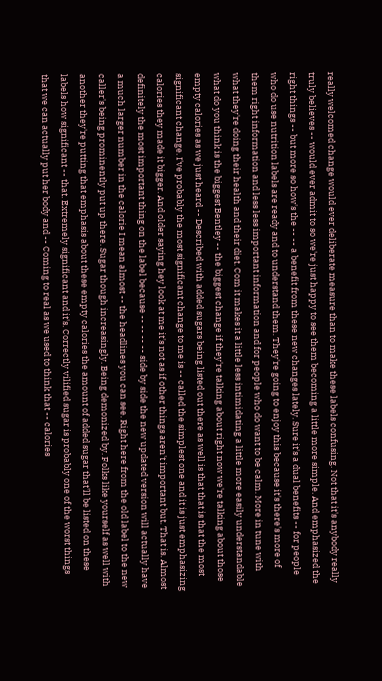really welcomed change would ever deliberate measure than to make these labels confusing. Not that it's anybody really truly believes -- would ever admit to so we're just happy to see them becoming a little more simple. And emphasized the right things -- but more so how's the -- -- a benefit from these new changes lately. Sure it's a dual benefits -- for people who do use nutrition labels are ready and to understand them. They're going to enjoy this because it's there's more of them right information and less less important information and for people who do want to be calm. More in tune with what they're doing their health and their diet. Com it makes it a little less intimidating a little more easily understandable what do you think is the biggest Bentley -- the biggest change if they're talking about right now we're talking about those empty calories as we just heard -- Described with added sugars being listed out there as well is that that is that the most significant change. I've probably the most significant change to me is -- called the simplest one and it is just emphasizing calories they made it bigger. And older saying hey look at me it's not as if other things aren't important but. That is. Almost definitely the most important thing on the label because -- -- -- -- side by side the new updated version will actually have a much larger number in the calorie I mean almost -- the headlines you can see. Right here from the old label to the new caller's being prominently put up there. Sugar though increasingly. Being demonized by. Folks like yourself as well with another they're putting that emphasis about these empty calories the amount of added sugar that'll be listed on these labels how significant -- that. Extremely significant and it's. Correctly vilified sugar is probably one of the worst things that we can actually put her body and -- Coming to real as we used to think that -- calories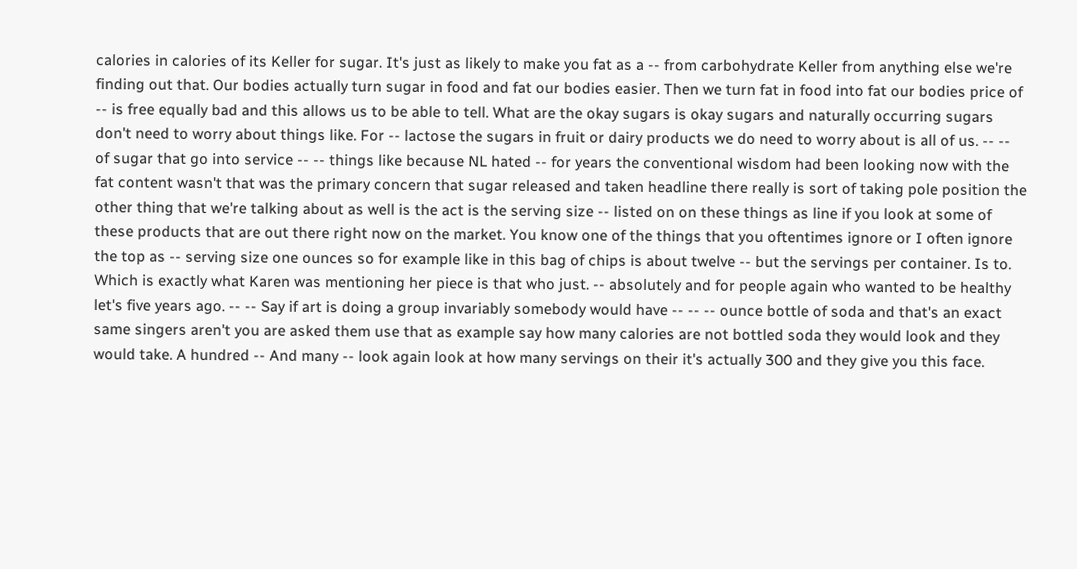calories in calories of its Keller for sugar. It's just as likely to make you fat as a -- from carbohydrate Keller from anything else we're finding out that. Our bodies actually turn sugar in food and fat our bodies easier. Then we turn fat in food into fat our bodies price of -- is free equally bad and this allows us to be able to tell. What are the okay sugars is okay sugars and naturally occurring sugars don't need to worry about things like. For -- lactose the sugars in fruit or dairy products we do need to worry about is all of us. -- -- of sugar that go into service -- -- things like because NL hated -- for years the conventional wisdom had been looking now with the fat content wasn't that was the primary concern that sugar released and taken headline there really is sort of taking pole position the other thing that we're talking about as well is the act is the serving size -- listed on on these things as line if you look at some of these products that are out there right now on the market. You know one of the things that you oftentimes ignore or I often ignore the top as -- serving size one ounces so for example like in this bag of chips is about twelve -- but the servings per container. Is to. Which is exactly what Karen was mentioning her piece is that who just. -- absolutely and for people again who wanted to be healthy let's five years ago. -- -- Say if art is doing a group invariably somebody would have -- -- -- ounce bottle of soda and that's an exact same singers aren't you are asked them use that as example say how many calories are not bottled soda they would look and they would take. A hundred -- And many -- look again look at how many servings on their it's actually 300 and they give you this face.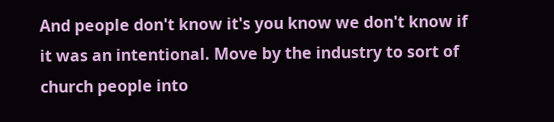And people don't know it's you know we don't know if it was an intentional. Move by the industry to sort of church people into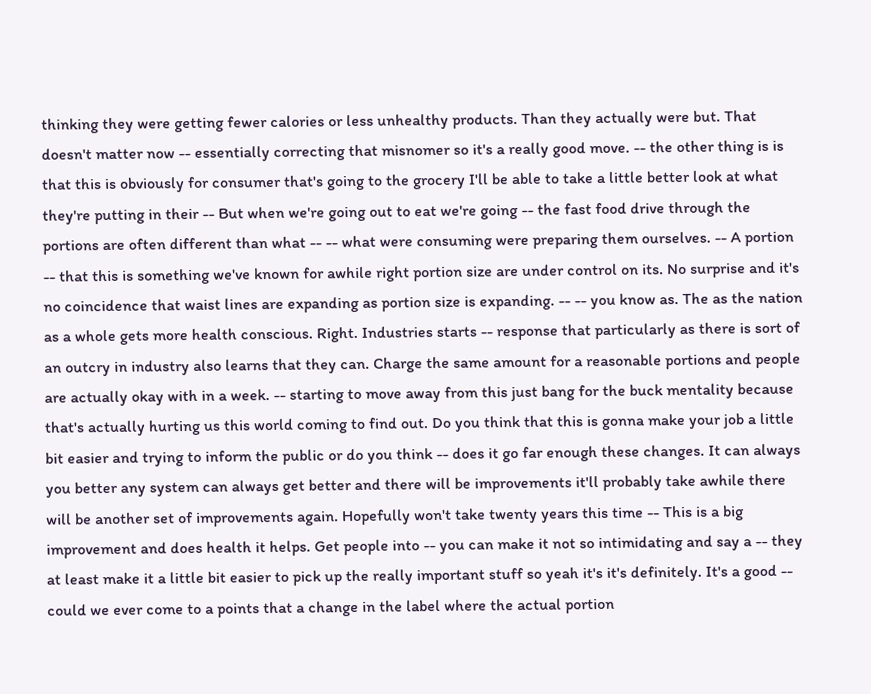thinking they were getting fewer calories or less unhealthy products. Than they actually were but. That doesn't matter now -- essentially correcting that misnomer so it's a really good move. -- the other thing is is that this is obviously for consumer that's going to the grocery I'll be able to take a little better look at what they're putting in their -- But when we're going out to eat we're going -- the fast food drive through the portions are often different than what -- -- what were consuming were preparing them ourselves. -- A portion -- that this is something we've known for awhile right portion size are under control on its. No surprise and it's no coincidence that waist lines are expanding as portion size is expanding. -- -- you know as. The as the nation as a whole gets more health conscious. Right. Industries starts -- response that particularly as there is sort of an outcry in industry also learns that they can. Charge the same amount for a reasonable portions and people are actually okay with in a week. -- starting to move away from this just bang for the buck mentality because that's actually hurting us this world coming to find out. Do you think that this is gonna make your job a little bit easier and trying to inform the public or do you think -- does it go far enough these changes. It can always you better any system can always get better and there will be improvements it'll probably take awhile there will be another set of improvements again. Hopefully won't take twenty years this time -- This is a big improvement and does health it helps. Get people into -- you can make it not so intimidating and say a -- they at least make it a little bit easier to pick up the really important stuff so yeah it's it's definitely. It's a good -- could we ever come to a points that a change in the label where the actual portion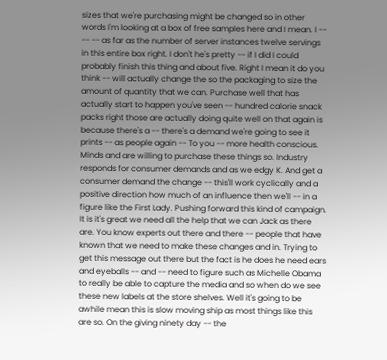sizes that we're purchasing might be changed so in other words I'm looking at a box of free samples here and I mean. I -- -- -- as far as the number of server instances twelve servings in this entire box right. I don't he's pretty -- if I did I could probably finish this thing and about five. Right I mean it do you think -- will actually change the so the packaging to size the amount of quantity that we can. Purchase well that has actually start to happen you've seen -- hundred calorie snack packs right those are actually doing quite well on that again is because there's a -- there's a demand we're going to see it prints -- as people again -- To you -- more health conscious. Minds and are willing to purchase these things so. Industry responds for consumer demands and as we edgy K. And get a consumer demand the change -- this'll work cyclically and a positive direction how much of an influence then we'll -- in a figure like the First Lady. Pushing forward this kind of campaign. It is it's great we need all the help that we can Jack as there are. You know experts out there and there -- people that have known that we need to make these changes and in. Trying to get this message out there but the fact is he does he need ears and eyeballs -- and -- need to figure such as Michelle Obama to really be able to capture the media and so when do we see these new labels at the store shelves. Well it's going to be awhile mean this is slow moving ship as most things like this are so. On the giving ninety day -- the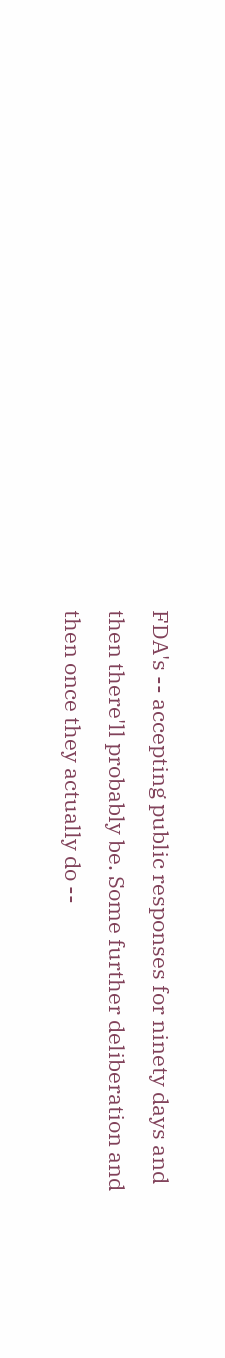FDA's -- accepting public responses for ninety days and then there'll probably be. Some further deliberation and then once they actually do --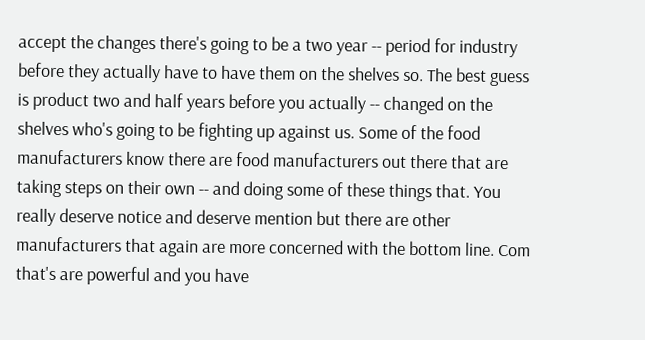accept the changes there's going to be a two year -- period for industry before they actually have to have them on the shelves so. The best guess is product two and half years before you actually -- changed on the shelves who's going to be fighting up against us. Some of the food manufacturers know there are food manufacturers out there that are taking steps on their own -- and doing some of these things that. You really deserve notice and deserve mention but there are other manufacturers that again are more concerned with the bottom line. Com that's are powerful and you have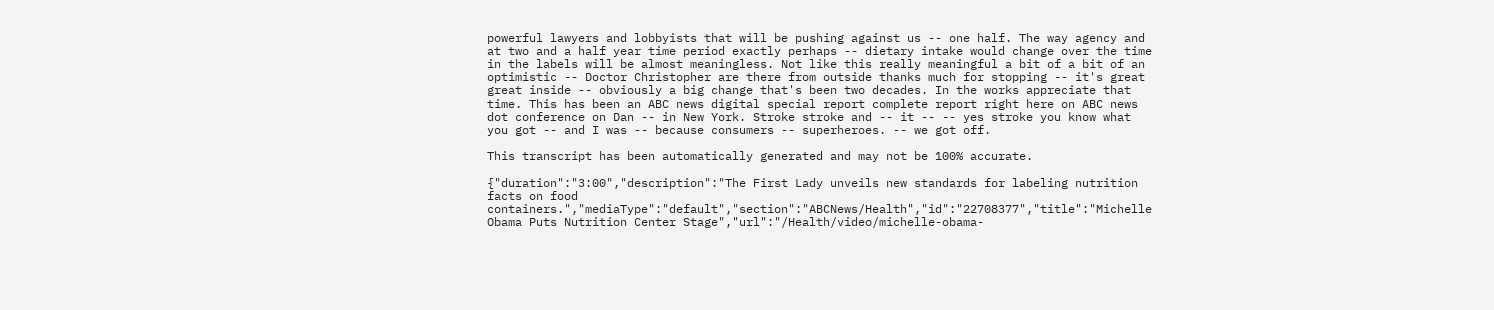powerful lawyers and lobbyists that will be pushing against us -- one half. The way agency and at two and a half year time period exactly perhaps -- dietary intake would change over the time in the labels will be almost meaningless. Not like this really meaningful a bit of a bit of an optimistic -- Doctor Christopher are there from outside thanks much for stopping -- it's great great inside -- obviously a big change that's been two decades. In the works appreciate that time. This has been an ABC news digital special report complete report right here on ABC news dot conference on Dan -- in New York. Stroke stroke and -- it -- -- yes stroke you know what you got -- and I was -- because consumers -- superheroes. -- we got off.

This transcript has been automatically generated and may not be 100% accurate.

{"duration":"3:00","description":"The First Lady unveils new standards for labeling nutrition facts on food containers.","mediaType":"default","section":"ABCNews/Health","id":"22708377","title":"Michelle Obama Puts Nutrition Center Stage","url":"/Health/video/michelle-obama-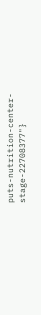puts-nutrition-center-stage-22708377"}